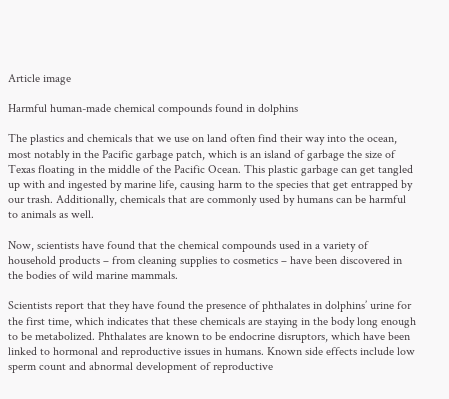Article image

Harmful human-made chemical compounds found in dolphins

The plastics and chemicals that we use on land often find their way into the ocean, most notably in the Pacific garbage patch, which is an island of garbage the size of Texas floating in the middle of the Pacific Ocean. This plastic garbage can get tangled up with and ingested by marine life, causing harm to the species that get entrapped by our trash. Additionally, chemicals that are commonly used by humans can be harmful to animals as well.

Now, scientists have found that the chemical compounds used in a variety of household products – from cleaning supplies to cosmetics – have been discovered in the bodies of wild marine mammals.

Scientists report that they have found the presence of phthalates in dolphins’ urine for the first time, which indicates that these chemicals are staying in the body long enough to be metabolized. Phthalates are known to be endocrine disruptors, which have been linked to hormonal and reproductive issues in humans. Known side effects include low sperm count and abnormal development of reproductive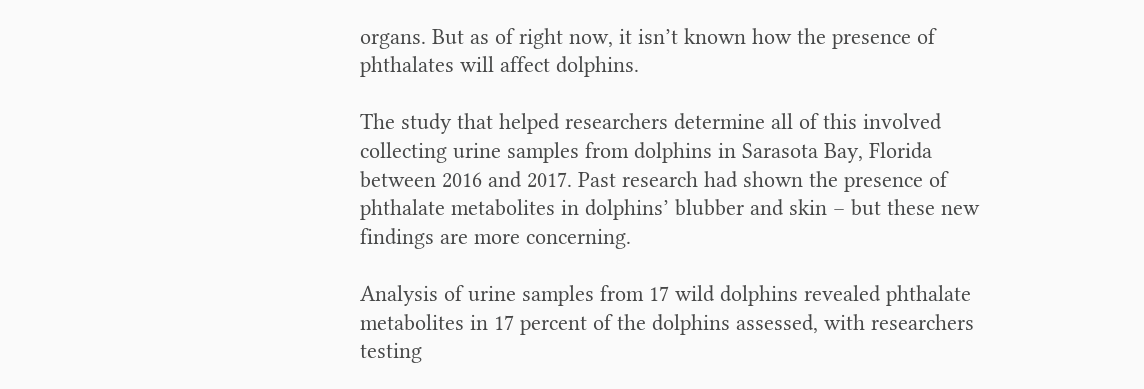organs. But as of right now, it isn’t known how the presence of phthalates will affect dolphins.

The study that helped researchers determine all of this involved collecting urine samples from dolphins in Sarasota Bay, Florida between 2016 and 2017. Past research had shown the presence of phthalate metabolites in dolphins’ blubber and skin – but these new findings are more concerning.

Analysis of urine samples from 17 wild dolphins revealed phthalate metabolites in 17 percent of the dolphins assessed, with researchers testing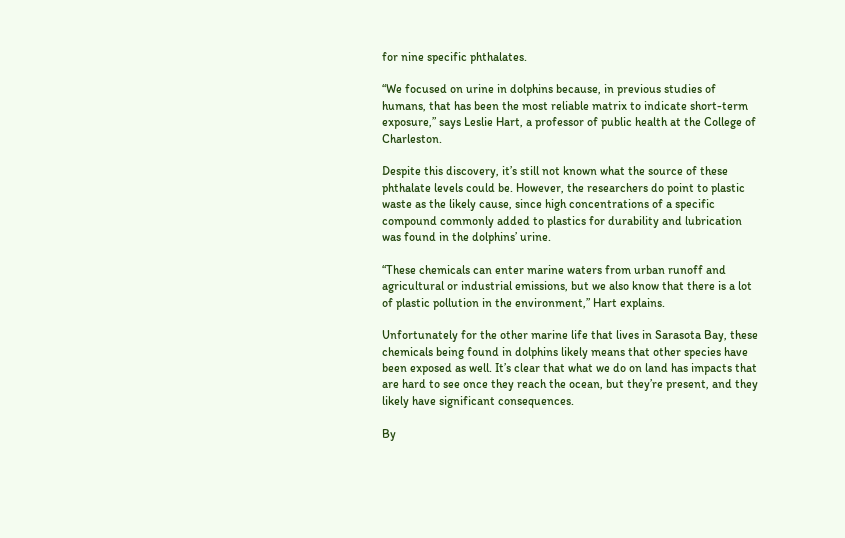for nine specific phthalates.

“We focused on urine in dolphins because, in previous studies of humans, that has been the most reliable matrix to indicate short-term exposure,” says Leslie Hart, a professor of public health at the College of Charleston.

Despite this discovery, it’s still not known what the source of these phthalate levels could be. However, the researchers do point to plastic waste as the likely cause, since high concentrations of a specific compound commonly added to plastics for durability and lubrication was found in the dolphins’ urine.

“These chemicals can enter marine waters from urban runoff and agricultural or industrial emissions, but we also know that there is a lot of plastic pollution in the environment,” Hart explains.

Unfortunately for the other marine life that lives in Sarasota Bay, these chemicals being found in dolphins likely means that other species have been exposed as well. It’s clear that what we do on land has impacts that are hard to see once they reach the ocean, but they’re present, and they likely have significant consequences.

By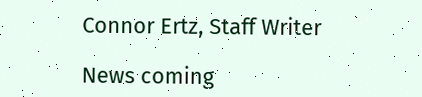Connor Ertz, Staff Writer

News coming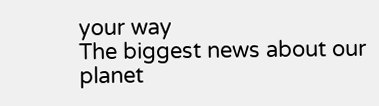your way
The biggest news about our planet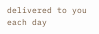delivered to you each day